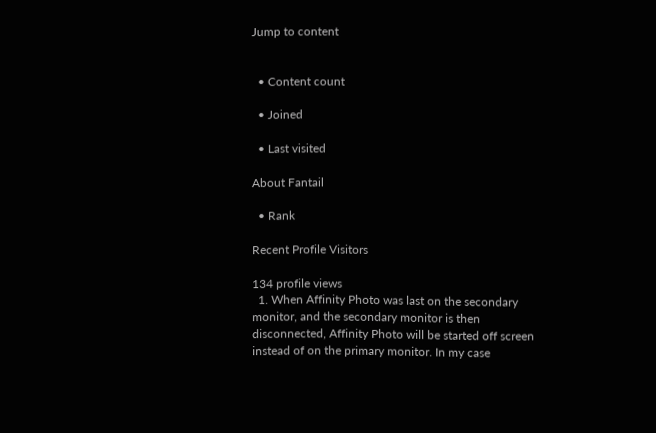Jump to content


  • Content count

  • Joined

  • Last visited

About Fantail

  • Rank

Recent Profile Visitors

134 profile views
  1. When Affinity Photo was last on the secondary monitor, and the secondary monitor is then disconnected, Affinity Photo will be started off screen instead of on the primary monitor. In my case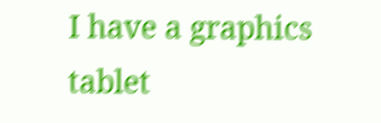I have a graphics tablet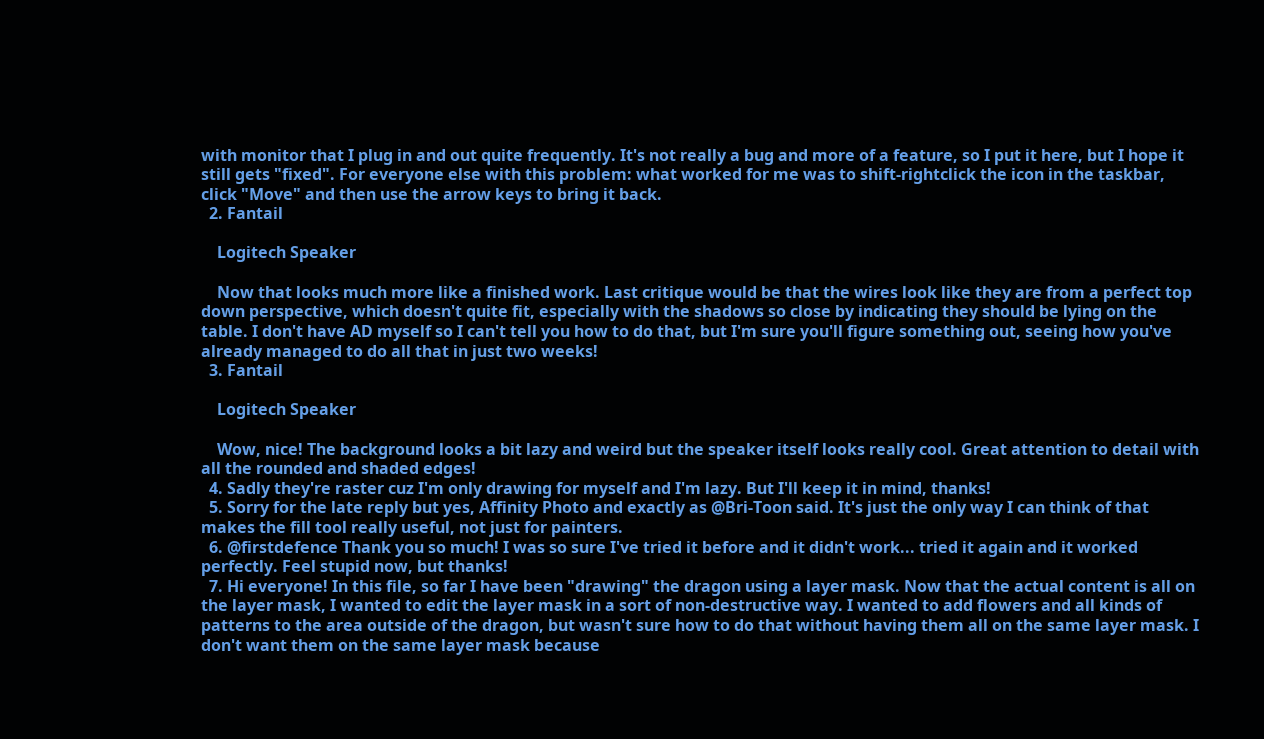with monitor that I plug in and out quite frequently. It's not really a bug and more of a feature, so I put it here, but I hope it still gets "fixed". For everyone else with this problem: what worked for me was to shift-rightclick the icon in the taskbar, click "Move" and then use the arrow keys to bring it back.
  2. Fantail

    Logitech Speaker

    Now that looks much more like a finished work. Last critique would be that the wires look like they are from a perfect top down perspective, which doesn't quite fit, especially with the shadows so close by indicating they should be lying on the table. I don't have AD myself so I can't tell you how to do that, but I'm sure you'll figure something out, seeing how you've already managed to do all that in just two weeks!
  3. Fantail

    Logitech Speaker

    Wow, nice! The background looks a bit lazy and weird but the speaker itself looks really cool. Great attention to detail with all the rounded and shaded edges!
  4. Sadly they're raster cuz I'm only drawing for myself and I'm lazy. But I'll keep it in mind, thanks!
  5. Sorry for the late reply but yes, Affinity Photo and exactly as @Bri-Toon said. It's just the only way I can think of that makes the fill tool really useful, not just for painters.
  6. @firstdefence Thank you so much! I was so sure I've tried it before and it didn't work... tried it again and it worked perfectly. Feel stupid now, but thanks!
  7. Hi everyone! In this file, so far I have been "drawing" the dragon using a layer mask. Now that the actual content is all on the layer mask, I wanted to edit the layer mask in a sort of non-destructive way. I wanted to add flowers and all kinds of patterns to the area outside of the dragon, but wasn't sure how to do that without having them all on the same layer mask. I don't want them on the same layer mask because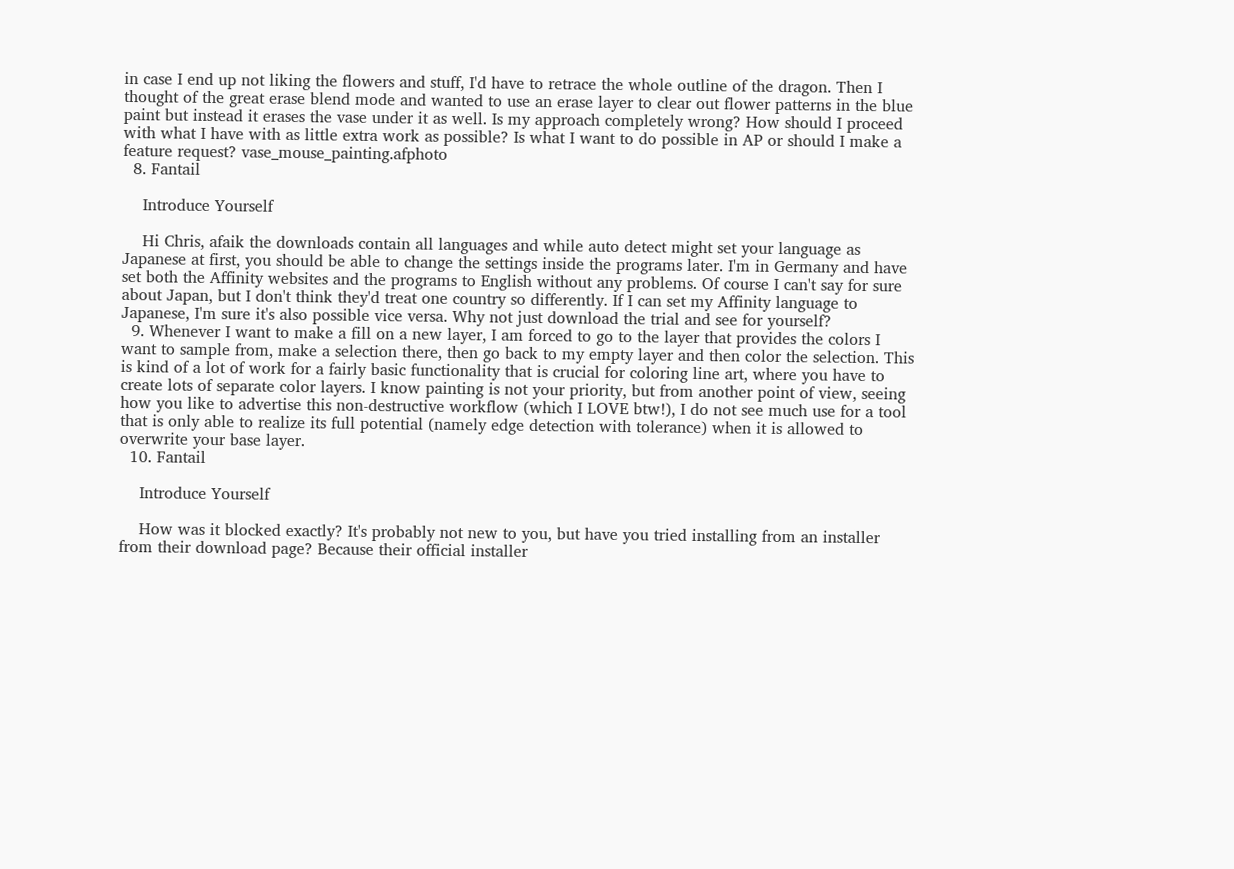in case I end up not liking the flowers and stuff, I'd have to retrace the whole outline of the dragon. Then I thought of the great erase blend mode and wanted to use an erase layer to clear out flower patterns in the blue paint but instead it erases the vase under it as well. Is my approach completely wrong? How should I proceed with what I have with as little extra work as possible? Is what I want to do possible in AP or should I make a feature request? vase_mouse_painting.afphoto
  8. Fantail

    Introduce Yourself

    Hi Chris, afaik the downloads contain all languages and while auto detect might set your language as Japanese at first, you should be able to change the settings inside the programs later. I'm in Germany and have set both the Affinity websites and the programs to English without any problems. Of course I can't say for sure about Japan, but I don't think they'd treat one country so differently. If I can set my Affinity language to Japanese, I'm sure it's also possible vice versa. Why not just download the trial and see for yourself?
  9. Whenever I want to make a fill on a new layer, I am forced to go to the layer that provides the colors I want to sample from, make a selection there, then go back to my empty layer and then color the selection. This is kind of a lot of work for a fairly basic functionality that is crucial for coloring line art, where you have to create lots of separate color layers. I know painting is not your priority, but from another point of view, seeing how you like to advertise this non-destructive workflow (which I LOVE btw!), I do not see much use for a tool that is only able to realize its full potential (namely edge detection with tolerance) when it is allowed to overwrite your base layer.
  10. Fantail

    Introduce Yourself

    How was it blocked exactly? It's probably not new to you, but have you tried installing from an installer from their download page? Because their official installer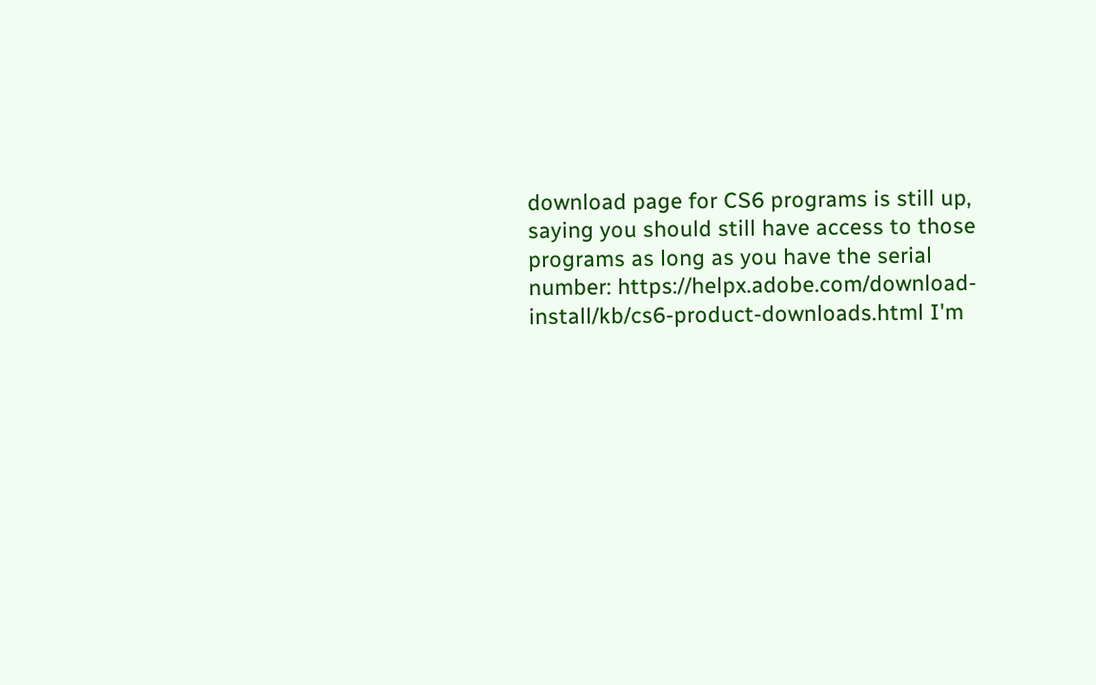download page for CS6 programs is still up, saying you should still have access to those programs as long as you have the serial number: https://helpx.adobe.com/download-install/kb/cs6-product-downloads.html I'm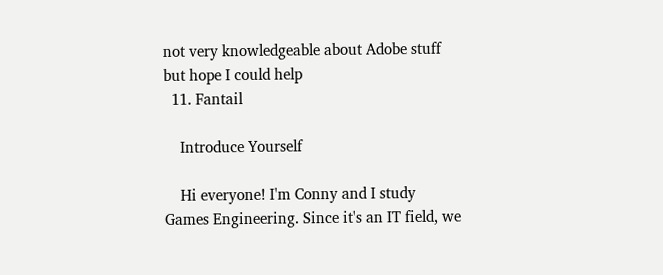not very knowledgeable about Adobe stuff but hope I could help
  11. Fantail

    Introduce Yourself

    Hi everyone! I'm Conny and I study Games Engineering. Since it's an IT field, we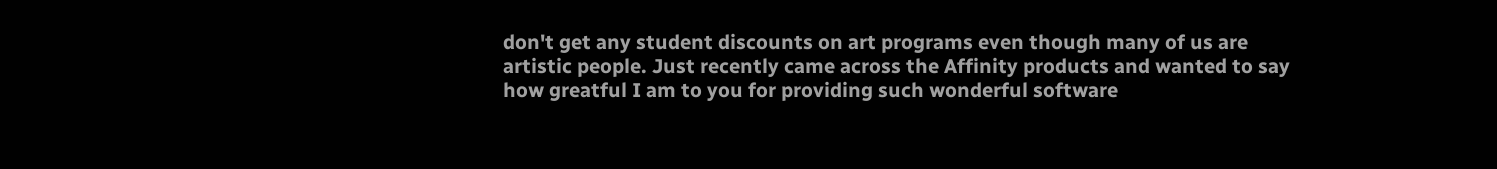don't get any student discounts on art programs even though many of us are artistic people. Just recently came across the Affinity products and wanted to say how greatful I am to you for providing such wonderful software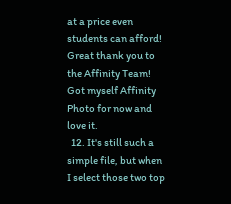at a price even students can afford! Great thank you to the Affinity Team! Got myself Affinity Photo for now and love it.
  12. It's still such a simple file, but when I select those two top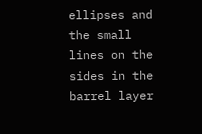ellipses and the small lines on the sides in the barrel layer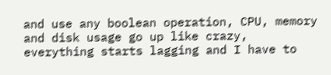and use any boolean operation, CPU, memory and disk usage go up like crazy, everything starts lagging and I have to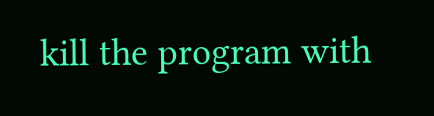kill the program with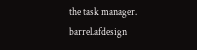the task manager. barrel.afdesign